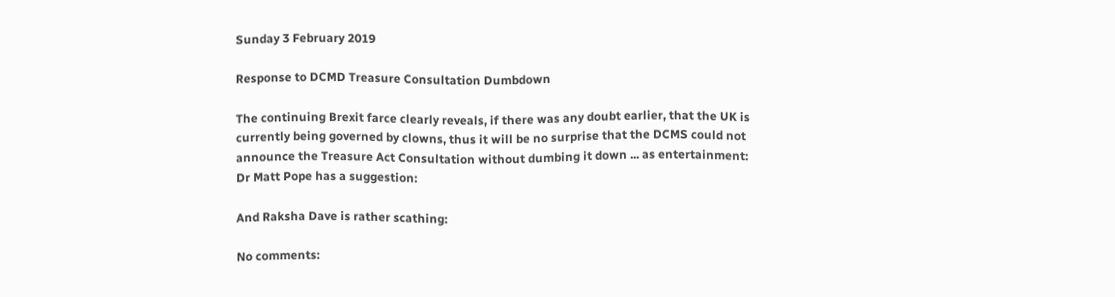Sunday 3 February 2019

Response to DCMD Treasure Consultation Dumbdown

The continuing Brexit farce clearly reveals, if there was any doubt earlier, that the UK is currently being governed by clowns, thus it will be no surprise that the DCMS could not announce the Treasure Act Consultation without dumbing it down ... as entertainment:
Dr Matt Pope has a suggestion:

And Raksha Dave is rather scathing:

No comments: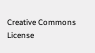Creative Commons License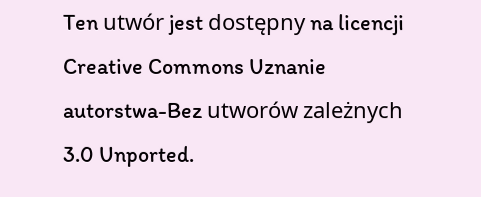Ten utwór jest dostępny na licencji Creative Commons Uznanie autorstwa-Bez utworów zależnych 3.0 Unported.